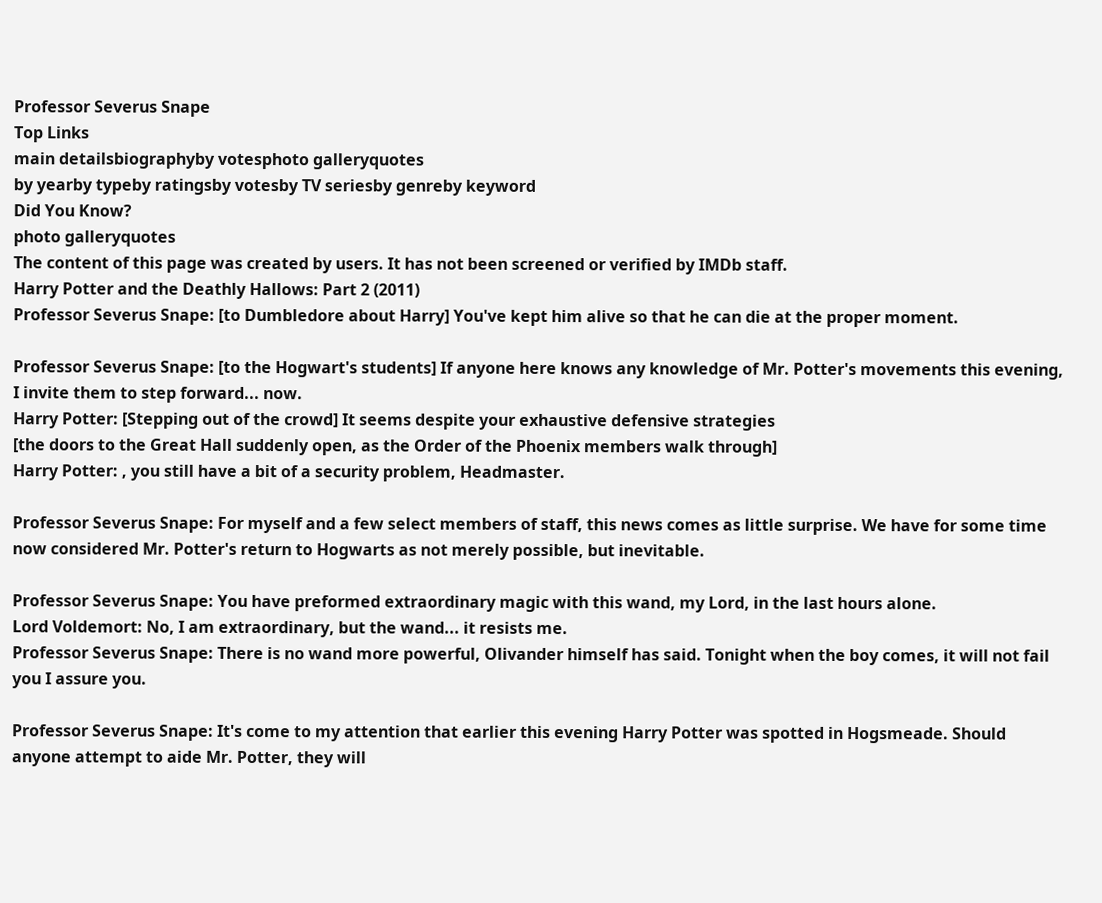Professor Severus Snape
Top Links
main detailsbiographyby votesphoto galleryquotes
by yearby typeby ratingsby votesby TV seriesby genreby keyword
Did You Know?
photo galleryquotes
The content of this page was created by users. It has not been screened or verified by IMDb staff.
Harry Potter and the Deathly Hallows: Part 2 (2011)
Professor Severus Snape: [to Dumbledore about Harry] You've kept him alive so that he can die at the proper moment.

Professor Severus Snape: [to the Hogwart's students] If anyone here knows any knowledge of Mr. Potter's movements this evening, I invite them to step forward... now.
Harry Potter: [Stepping out of the crowd] It seems despite your exhaustive defensive strategies
[the doors to the Great Hall suddenly open, as the Order of the Phoenix members walk through]
Harry Potter: , you still have a bit of a security problem, Headmaster.

Professor Severus Snape: For myself and a few select members of staff, this news comes as little surprise. We have for some time now considered Mr. Potter's return to Hogwarts as not merely possible, but inevitable.

Professor Severus Snape: You have preformed extraordinary magic with this wand, my Lord, in the last hours alone.
Lord Voldemort: No, I am extraordinary, but the wand... it resists me.
Professor Severus Snape: There is no wand more powerful, Olivander himself has said. Tonight when the boy comes, it will not fail you I assure you.

Professor Severus Snape: It's come to my attention that earlier this evening Harry Potter was spotted in Hogsmeade. Should anyone attempt to aide Mr. Potter, they will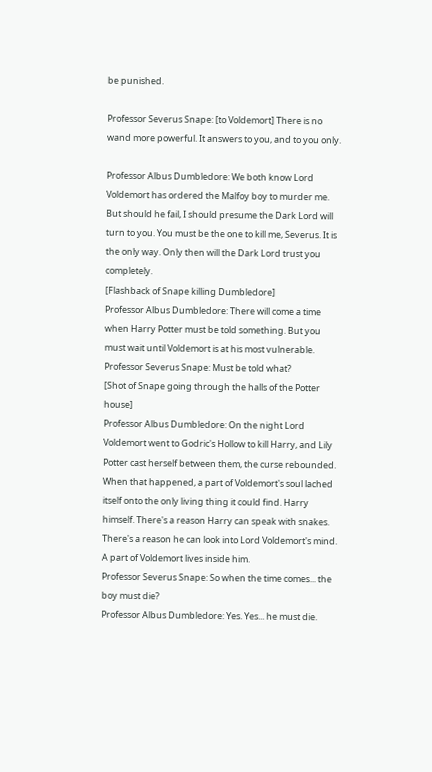be punished.

Professor Severus Snape: [to Voldemort] There is no wand more powerful. It answers to you, and to you only.

Professor Albus Dumbledore: We both know Lord Voldemort has ordered the Malfoy boy to murder me. But should he fail, I should presume the Dark Lord will turn to you. You must be the one to kill me, Severus. It is the only way. Only then will the Dark Lord trust you completely.
[Flashback of Snape killing Dumbledore]
Professor Albus Dumbledore: There will come a time when Harry Potter must be told something. But you must wait until Voldemort is at his most vulnerable.
Professor Severus Snape: Must be told what?
[Shot of Snape going through the halls of the Potter house]
Professor Albus Dumbledore: On the night Lord Voldemort went to Godric's Hollow to kill Harry, and Lily Potter cast herself between them, the curse rebounded. When that happened, a part of Voldemort's soul lached itself onto the only living thing it could find. Harry himself. There's a reason Harry can speak with snakes. There's a reason he can look into Lord Voldemort's mind. A part of Voldemort lives inside him.
Professor Severus Snape: So when the time comes... the boy must die?
Professor Albus Dumbledore: Yes. Yes... he must die.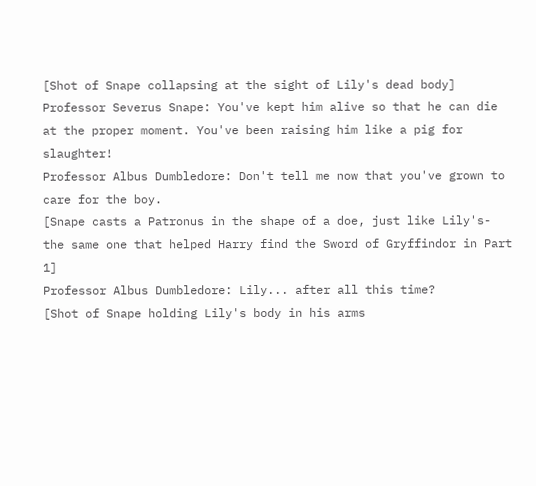[Shot of Snape collapsing at the sight of Lily's dead body]
Professor Severus Snape: You've kept him alive so that he can die at the proper moment. You've been raising him like a pig for slaughter!
Professor Albus Dumbledore: Don't tell me now that you've grown to care for the boy.
[Snape casts a Patronus in the shape of a doe, just like Lily's- the same one that helped Harry find the Sword of Gryffindor in Part 1]
Professor Albus Dumbledore: Lily... after all this time?
[Shot of Snape holding Lily's body in his arms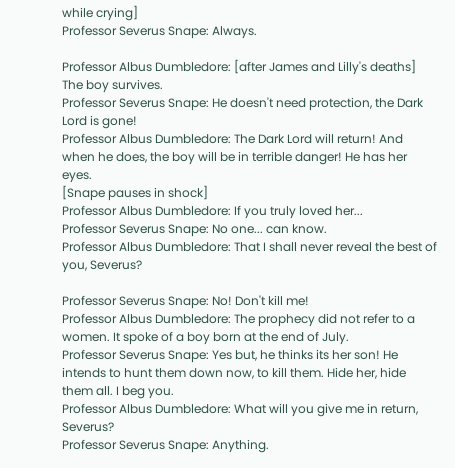while crying]
Professor Severus Snape: Always.

Professor Albus Dumbledore: [after James and Lilly's deaths] The boy survives.
Professor Severus Snape: He doesn't need protection, the Dark Lord is gone!
Professor Albus Dumbledore: The Dark Lord will return! And when he does, the boy will be in terrible danger! He has her eyes.
[Snape pauses in shock]
Professor Albus Dumbledore: If you truly loved her...
Professor Severus Snape: No one... can know.
Professor Albus Dumbledore: That I shall never reveal the best of you, Severus?

Professor Severus Snape: No! Don't kill me!
Professor Albus Dumbledore: The prophecy did not refer to a women. It spoke of a boy born at the end of July.
Professor Severus Snape: Yes but, he thinks its her son! He intends to hunt them down now, to kill them. Hide her, hide them all. I beg you.
Professor Albus Dumbledore: What will you give me in return, Severus?
Professor Severus Snape: Anything.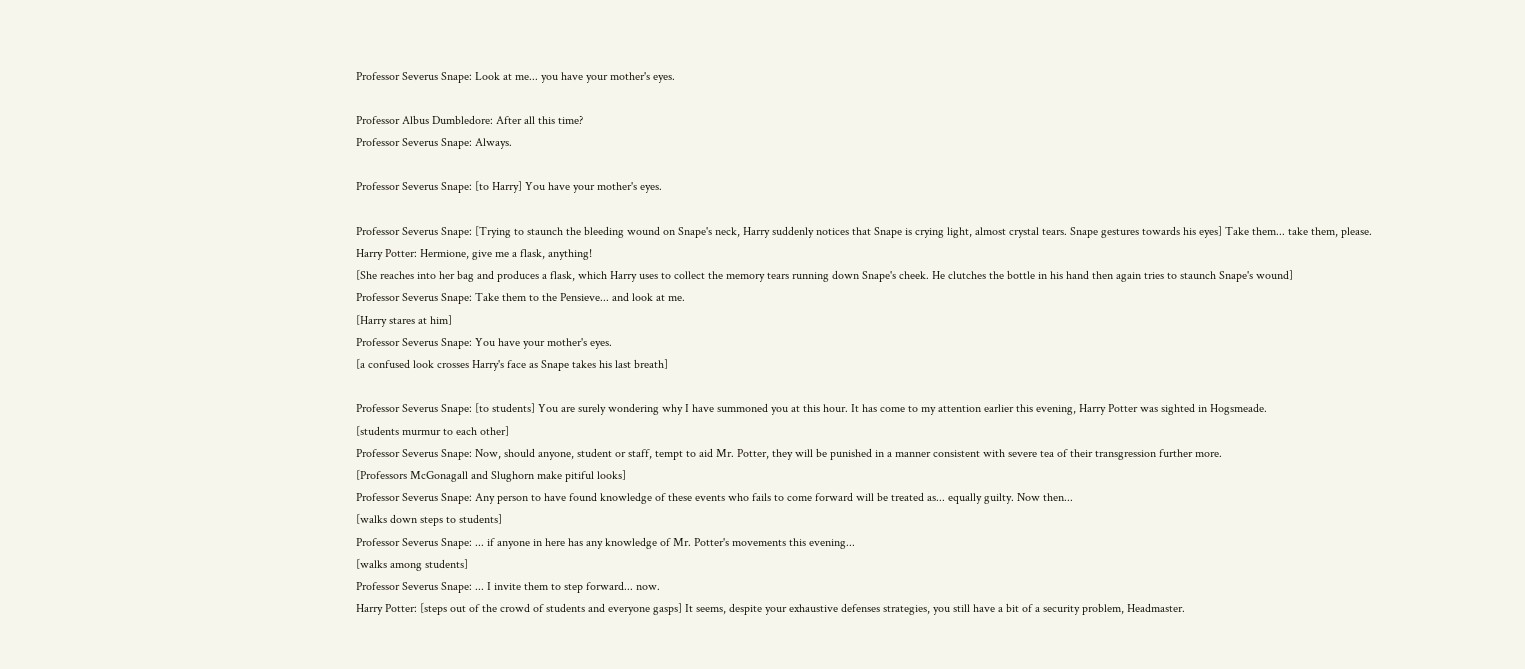Professor Severus Snape: Look at me... you have your mother's eyes.

Professor Albus Dumbledore: After all this time?
Professor Severus Snape: Always.

Professor Severus Snape: [to Harry] You have your mother's eyes.

Professor Severus Snape: [Trying to staunch the bleeding wound on Snape's neck, Harry suddenly notices that Snape is crying light, almost crystal tears. Snape gestures towards his eyes] Take them... take them, please.
Harry Potter: Hermione, give me a flask, anything!
[She reaches into her bag and produces a flask, which Harry uses to collect the memory tears running down Snape's cheek. He clutches the bottle in his hand then again tries to staunch Snape's wound]
Professor Severus Snape: Take them to the Pensieve... and look at me.
[Harry stares at him]
Professor Severus Snape: You have your mother's eyes.
[a confused look crosses Harry's face as Snape takes his last breath]

Professor Severus Snape: [to students] You are surely wondering why I have summoned you at this hour. It has come to my attention earlier this evening, Harry Potter was sighted in Hogsmeade.
[students murmur to each other]
Professor Severus Snape: Now, should anyone, student or staff, tempt to aid Mr. Potter, they will be punished in a manner consistent with severe tea of their transgression further more.
[Professors McGonagall and Slughorn make pitiful looks]
Professor Severus Snape: Any person to have found knowledge of these events who fails to come forward will be treated as... equally guilty. Now then...
[walks down steps to students]
Professor Severus Snape: ... if anyone in here has any knowledge of Mr. Potter's movements this evening...
[walks among students]
Professor Severus Snape: ... I invite them to step forward... now.
Harry Potter: [steps out of the crowd of students and everyone gasps] It seems, despite your exhaustive defenses strategies, you still have a bit of a security problem, Headmaster.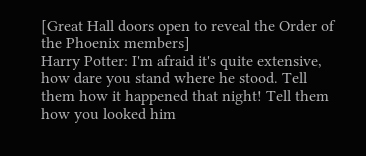[Great Hall doors open to reveal the Order of the Phoenix members]
Harry Potter: I'm afraid it's quite extensive, how dare you stand where he stood. Tell them how it happened that night! Tell them how you looked him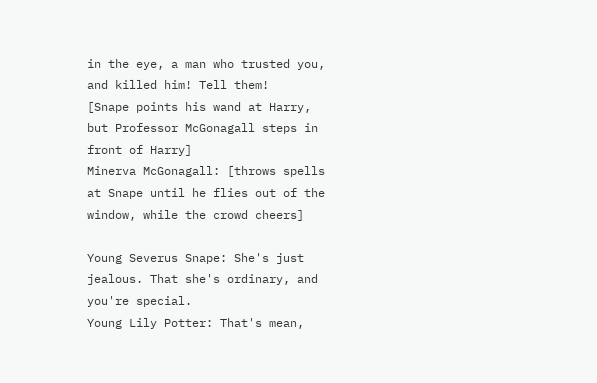in the eye, a man who trusted you, and killed him! Tell them!
[Snape points his wand at Harry, but Professor McGonagall steps in front of Harry]
Minerva McGonagall: [throws spells at Snape until he flies out of the window, while the crowd cheers]

Young Severus Snape: She's just jealous. That she's ordinary, and you're special.
Young Lily Potter: That's mean,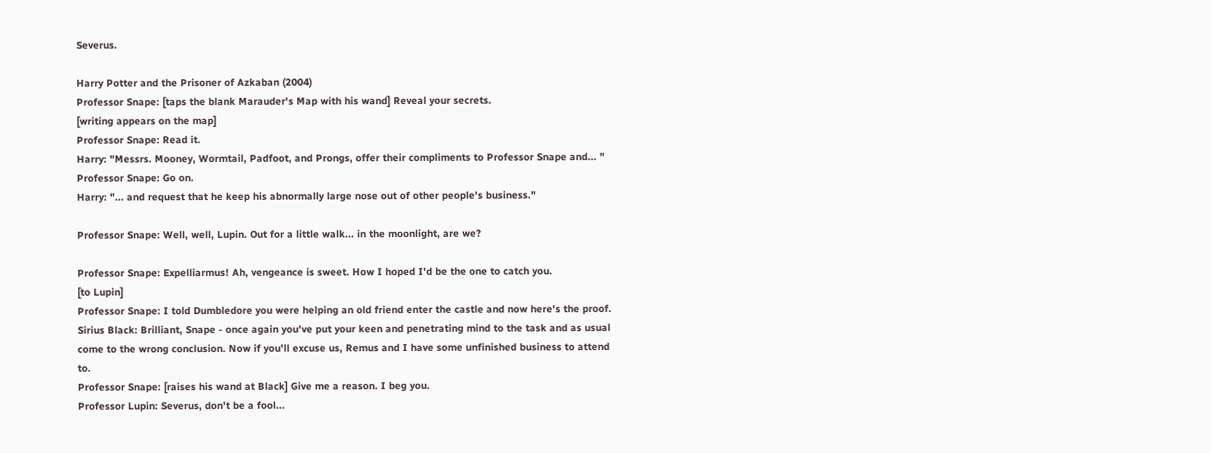Severus.

Harry Potter and the Prisoner of Azkaban (2004)
Professor Snape: [taps the blank Marauder's Map with his wand] Reveal your secrets.
[writing appears on the map]
Professor Snape: Read it.
Harry: "Messrs. Mooney, Wormtail, Padfoot, and Prongs, offer their compliments to Professor Snape and... "
Professor Snape: Go on.
Harry: "... and request that he keep his abnormally large nose out of other people's business."

Professor Snape: Well, well, Lupin. Out for a little walk... in the moonlight, are we?

Professor Snape: Expelliarmus! Ah, vengeance is sweet. How I hoped I'd be the one to catch you.
[to Lupin]
Professor Snape: I told Dumbledore you were helping an old friend enter the castle and now here's the proof.
Sirius Black: Brilliant, Snape - once again you've put your keen and penetrating mind to the task and as usual come to the wrong conclusion. Now if you'll excuse us, Remus and I have some unfinished business to attend to.
Professor Snape: [raises his wand at Black] Give me a reason. I beg you.
Professor Lupin: Severus, don't be a fool...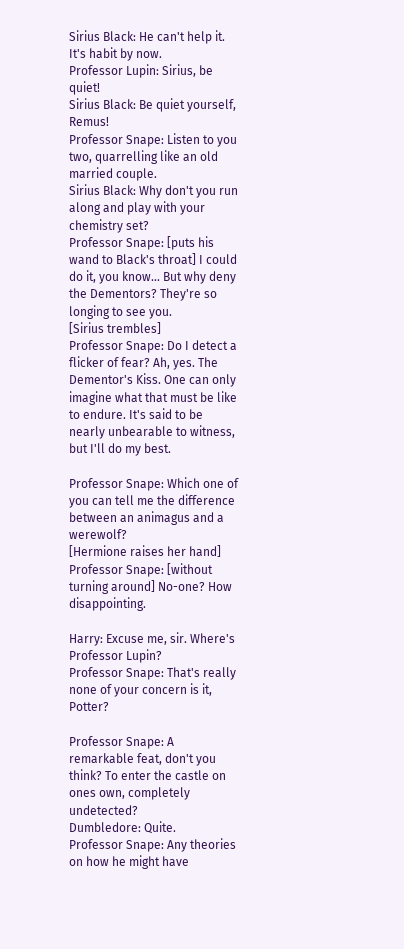Sirius Black: He can't help it. It's habit by now.
Professor Lupin: Sirius, be quiet!
Sirius Black: Be quiet yourself, Remus!
Professor Snape: Listen to you two, quarrelling like an old married couple.
Sirius Black: Why don't you run along and play with your chemistry set?
Professor Snape: [puts his wand to Black's throat] I could do it, you know... But why deny the Dementors? They're so longing to see you.
[Sirius trembles]
Professor Snape: Do I detect a flicker of fear? Ah, yes. The Dementor's Kiss. One can only imagine what that must be like to endure. It's said to be nearly unbearable to witness, but I'll do my best.

Professor Snape: Which one of you can tell me the difference between an animagus and a werewolf?
[Hermione raises her hand]
Professor Snape: [without turning around] No-one? How disappointing.

Harry: Excuse me, sir. Where's Professor Lupin?
Professor Snape: That's really none of your concern is it, Potter?

Professor Snape: A remarkable feat, don't you think? To enter the castle on ones own, completely undetected?
Dumbledore: Quite.
Professor Snape: Any theories on how he might have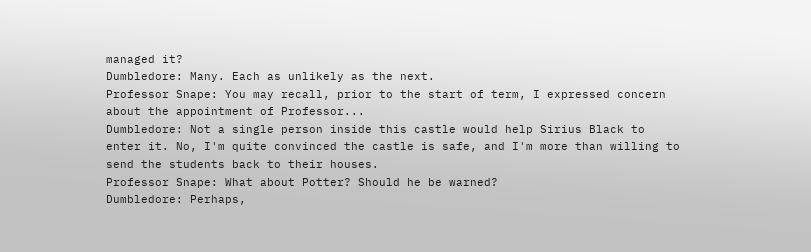managed it?
Dumbledore: Many. Each as unlikely as the next.
Professor Snape: You may recall, prior to the start of term, I expressed concern about the appointment of Professor...
Dumbledore: Not a single person inside this castle would help Sirius Black to enter it. No, I'm quite convinced the castle is safe, and I'm more than willing to send the students back to their houses.
Professor Snape: What about Potter? Should he be warned?
Dumbledore: Perhaps,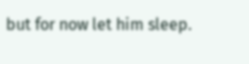but for now let him sleep.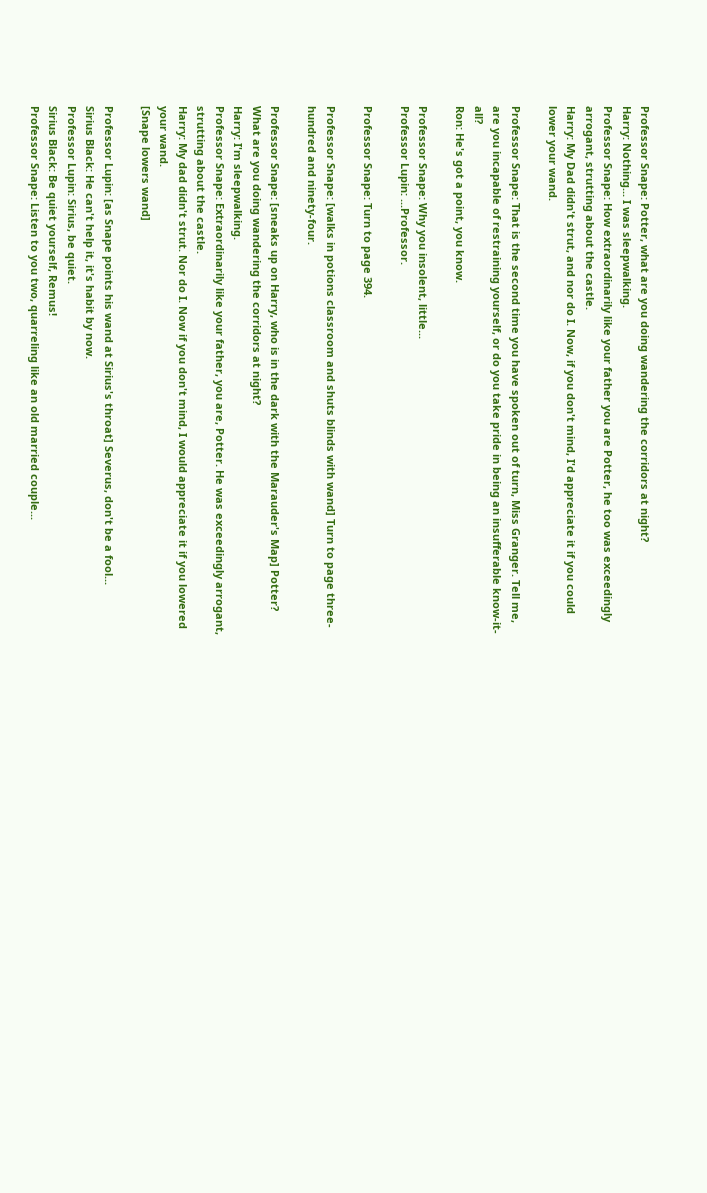Professor Snape: Potter, what are you doing wandering the corridors at night?
Harry: Nothing... I was sleepwalking.
Professor Snape: How extraordinarily like your father you are Potter, he too was exceedingly arrogant, strutting about the castle.
Harry: My Dad didn't strut, and nor do I. Now, if you don't mind, I'd appreciate it if you could lower your wand.

Professor Snape: That is the second time you have spoken out of turn, Miss Granger. Tell me, are you incapable of restraining yourself, or do you take pride in being an insufferable know-it-all?
Ron: He's got a point, you know.

Professor Snape: Why you insolent, little...
Professor Lupin: ...Professor.

Professor Snape: Turn to page 394.

Professor Snape: [walks in potions classroom and shuts blinds with wand] Turn to page three-hundred and ninety-four.

Professor Snape: [sneaks up on Harry, who is in the dark with the Marauder's Map] Potter? What are you doing wandering the corridors at night?
Harry: I'm sleepwalking.
Professor Snape: Extraordinarily like your father, you are, Potter. He was exceedingly arrogant, strutting about the castle.
Harry: My dad didn't strut. Nor do I. Now if you don't mind, I would appreciate it if you lowered your wand.
[Snape lowers wand]

Professor Lupin: [as Snape points his wand at Sirius's throat] Severus, don't be a fool...
Sirius Black: He can't help it, it's habit by now.
Professor Lupin: Sirius, be quiet.
Sirius Black: Be quiet yourself, Remus!
Professor Snape: Listen to you two, quarreling like an old married couple...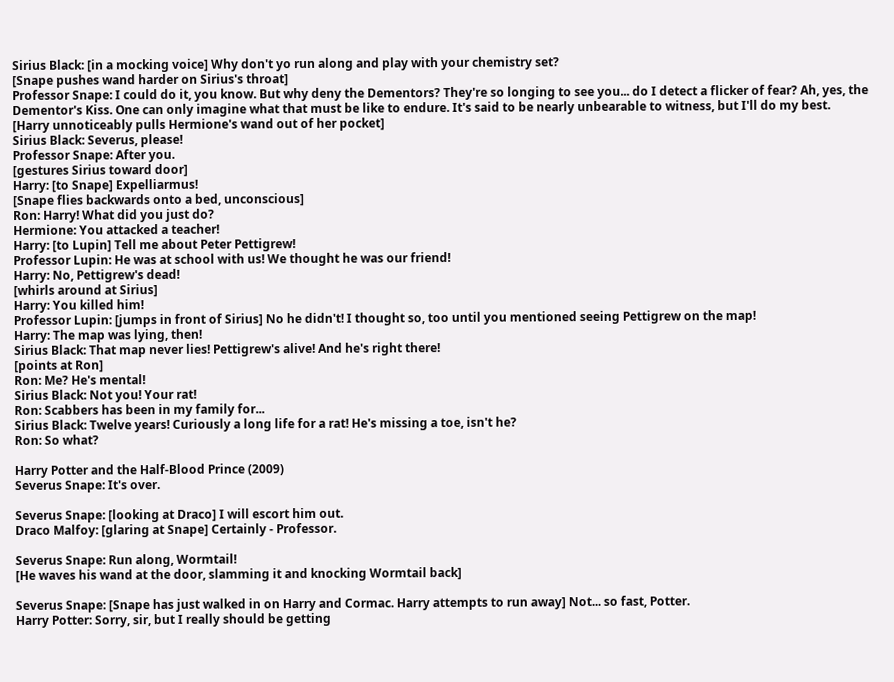Sirius Black: [in a mocking voice] Why don't yo run along and play with your chemistry set?
[Snape pushes wand harder on Sirius's throat]
Professor Snape: I could do it, you know. But why deny the Dementors? They're so longing to see you... do I detect a flicker of fear? Ah, yes, the Dementor's Kiss. One can only imagine what that must be like to endure. It's said to be nearly unbearable to witness, but I'll do my best.
[Harry unnoticeably pulls Hermione's wand out of her pocket]
Sirius Black: Severus, please!
Professor Snape: After you.
[gestures Sirius toward door]
Harry: [to Snape] Expelliarmus!
[Snape flies backwards onto a bed, unconscious]
Ron: Harry! What did you just do?
Hermione: You attacked a teacher!
Harry: [to Lupin] Tell me about Peter Pettigrew!
Professor Lupin: He was at school with us! We thought he was our friend!
Harry: No, Pettigrew's dead!
[whirls around at Sirius]
Harry: You killed him!
Professor Lupin: [jumps in front of Sirius] No he didn't! I thought so, too until you mentioned seeing Pettigrew on the map!
Harry: The map was lying, then!
Sirius Black: That map never lies! Pettigrew's alive! And he's right there!
[points at Ron]
Ron: Me? He's mental!
Sirius Black: Not you! Your rat!
Ron: Scabbers has been in my family for...
Sirius Black: Twelve years! Curiously a long life for a rat! He's missing a toe, isn't he?
Ron: So what?

Harry Potter and the Half-Blood Prince (2009)
Severus Snape: It's over.

Severus Snape: [looking at Draco] I will escort him out.
Draco Malfoy: [glaring at Snape] Certainly - Professor.

Severus Snape: Run along, Wormtail!
[He waves his wand at the door, slamming it and knocking Wormtail back]

Severus Snape: [Snape has just walked in on Harry and Cormac. Harry attempts to run away] Not... so fast, Potter.
Harry Potter: Sorry, sir, but I really should be getting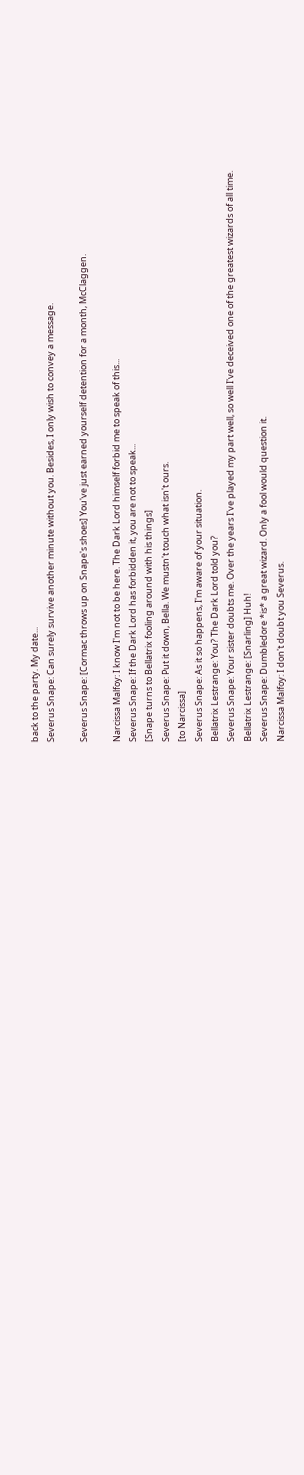back to the party. My date...
Severus Snape: Can surely survive another minute without you. Besides, I only wish to convey a message.

Severus Snape: [Cormac throws up on Snape's shoes] You've just earned yourself detention for a month, McClaggen.

Narcissa Malfoy: I know I'm not to be here. The Dark Lord himself forbid me to speak of this...
Severus Snape: If the Dark Lord has forbidden it, you are not to speak...
[Snape turns to Bellatrix fooling around with his things]
Severus Snape: Put it down, Bella. We mustn't touch what isn't ours.
[to Narcissa]
Severus Snape: As it so happens, I'm aware of your situation.
Bellatrix Lestrange: You? The Dark Lord told you?
Severus Snape: Your sister doubts me. Over the years I've played my part well, so well I've deceived one of the greatest wizards of all time.
Bellatrix Lestrange: [Snarling] Huh!
Severus Snape: Dumbledore *is* a great wizard. Only a fool would question it.
Narcissa Malfoy: I don't doubt you Severus.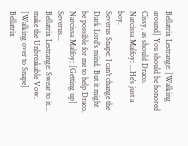Bellatrix Lestrange: [Walking around] You should be honored Cissy, as should Draco.
Narcissa Malfoy: ...He's just a boy.
Severus Snape: I can't change the Dark Lord's mind. But it might be possible for me to help Draco.
Narcissa Malfoy: [Getting up] Severus...
Bellatrix Lestrange: Swear to it... make the Unbreakable Vow.
[Walking over to Snape]
Bellatrix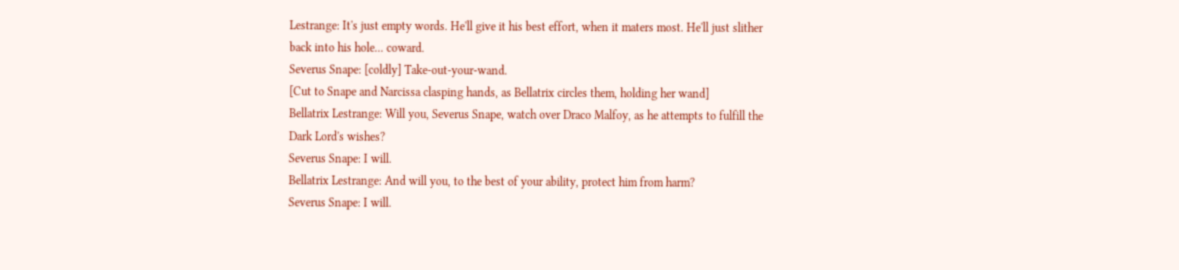Lestrange: It's just empty words. He'll give it his best effort, when it maters most. He'll just slither back into his hole... coward.
Severus Snape: [coldly] Take-out-your-wand.
[Cut to Snape and Narcissa clasping hands, as Bellatrix circles them, holding her wand]
Bellatrix Lestrange: Will you, Severus Snape, watch over Draco Malfoy, as he attempts to fulfill the Dark Lord's wishes?
Severus Snape: I will.
Bellatrix Lestrange: And will you, to the best of your ability, protect him from harm?
Severus Snape: I will.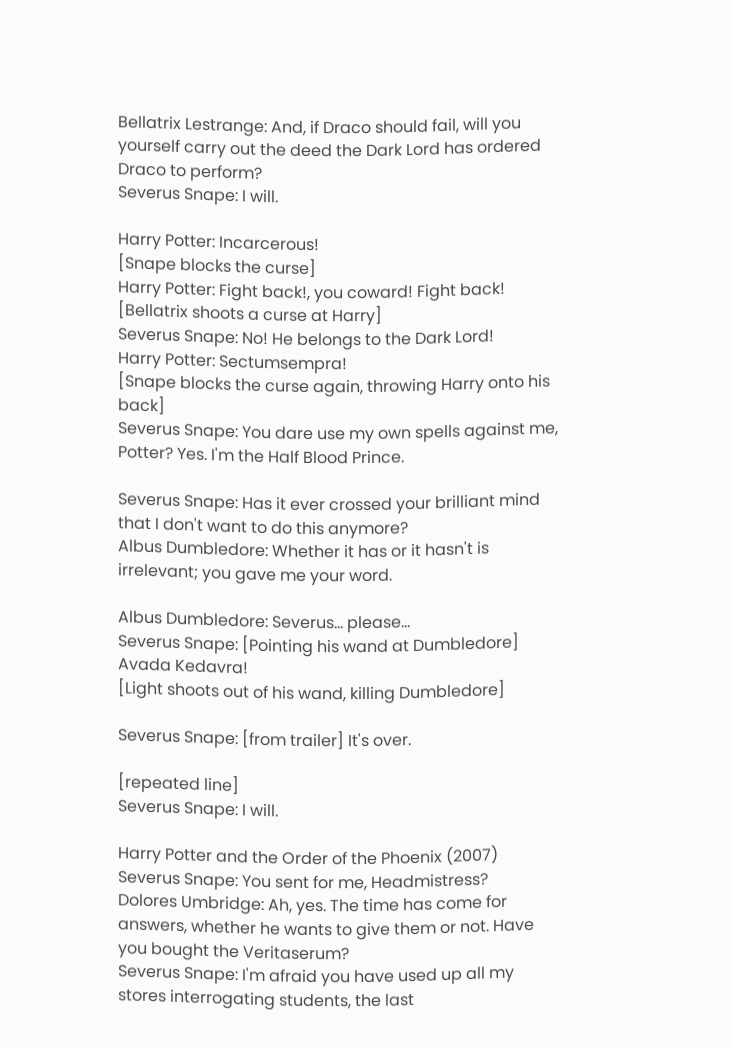Bellatrix Lestrange: And, if Draco should fail, will you yourself carry out the deed the Dark Lord has ordered Draco to perform?
Severus Snape: I will.

Harry Potter: Incarcerous!
[Snape blocks the curse]
Harry Potter: Fight back!, you coward! Fight back!
[Bellatrix shoots a curse at Harry]
Severus Snape: No! He belongs to the Dark Lord!
Harry Potter: Sectumsempra!
[Snape blocks the curse again, throwing Harry onto his back]
Severus Snape: You dare use my own spells against me, Potter? Yes. I'm the Half Blood Prince.

Severus Snape: Has it ever crossed your brilliant mind that I don't want to do this anymore?
Albus Dumbledore: Whether it has or it hasn't is irrelevant; you gave me your word.

Albus Dumbledore: Severus... please...
Severus Snape: [Pointing his wand at Dumbledore] Avada Kedavra!
[Light shoots out of his wand, killing Dumbledore]

Severus Snape: [from trailer] It's over.

[repeated line]
Severus Snape: I will.

Harry Potter and the Order of the Phoenix (2007)
Severus Snape: You sent for me, Headmistress?
Dolores Umbridge: Ah, yes. The time has come for answers, whether he wants to give them or not. Have you bought the Veritaserum?
Severus Snape: I'm afraid you have used up all my stores interrogating students, the last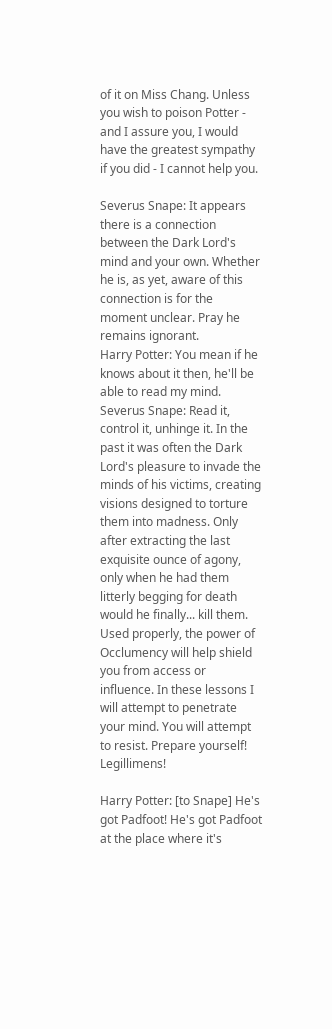of it on Miss Chang. Unless you wish to poison Potter - and I assure you, I would have the greatest sympathy if you did - I cannot help you.

Severus Snape: It appears there is a connection between the Dark Lord's mind and your own. Whether he is, as yet, aware of this connection is for the moment unclear. Pray he remains ignorant.
Harry Potter: You mean if he knows about it then, he'll be able to read my mind.
Severus Snape: Read it, control it, unhinge it. In the past it was often the Dark Lord's pleasure to invade the minds of his victims, creating visions designed to torture them into madness. Only after extracting the last exquisite ounce of agony, only when he had them litterly begging for death would he finally... kill them. Used properly, the power of Occlumency will help shield you from access or influence. In these lessons I will attempt to penetrate your mind. You will attempt to resist. Prepare yourself! Legillimens!

Harry Potter: [to Snape] He's got Padfoot! He's got Padfoot at the place where it's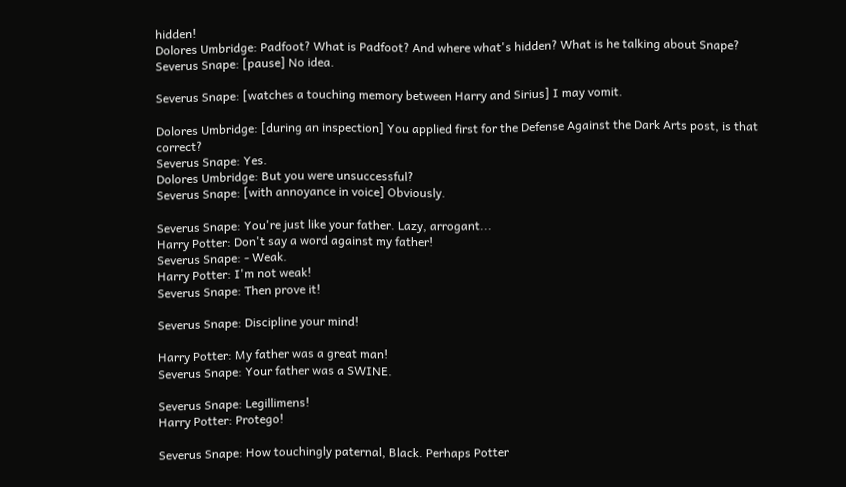hidden!
Dolores Umbridge: Padfoot? What is Padfoot? And where what's hidden? What is he talking about Snape?
Severus Snape: [pause] No idea.

Severus Snape: [watches a touching memory between Harry and Sirius] I may vomit.

Dolores Umbridge: [during an inspection] You applied first for the Defense Against the Dark Arts post, is that correct?
Severus Snape: Yes.
Dolores Umbridge: But you were unsuccessful?
Severus Snape: [with annoyance in voice] Obviously.

Severus Snape: You're just like your father. Lazy, arrogant...
Harry Potter: Don't say a word against my father!
Severus Snape: - Weak.
Harry Potter: I'm not weak!
Severus Snape: Then prove it!

Severus Snape: Discipline your mind!

Harry Potter: My father was a great man!
Severus Snape: Your father was a SWINE.

Severus Snape: Legillimens!
Harry Potter: Protego!

Severus Snape: How touchingly paternal, Black. Perhaps Potter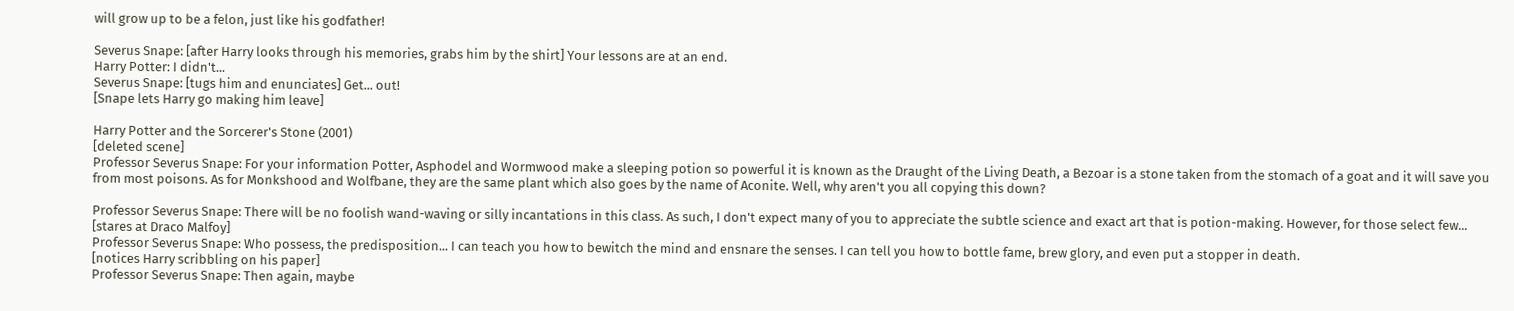will grow up to be a felon, just like his godfather!

Severus Snape: [after Harry looks through his memories, grabs him by the shirt] Your lessons are at an end.
Harry Potter: I didn't...
Severus Snape: [tugs him and enunciates] Get... out!
[Snape lets Harry go making him leave]

Harry Potter and the Sorcerer's Stone (2001)
[deleted scene]
Professor Severus Snape: For your information Potter, Asphodel and Wormwood make a sleeping potion so powerful it is known as the Draught of the Living Death, a Bezoar is a stone taken from the stomach of a goat and it will save you from most poisons. As for Monkshood and Wolfbane, they are the same plant which also goes by the name of Aconite. Well, why aren't you all copying this down?

Professor Severus Snape: There will be no foolish wand-waving or silly incantations in this class. As such, I don't expect many of you to appreciate the subtle science and exact art that is potion-making. However, for those select few...
[stares at Draco Malfoy]
Professor Severus Snape: Who possess, the predisposition... I can teach you how to bewitch the mind and ensnare the senses. I can tell you how to bottle fame, brew glory, and even put a stopper in death.
[notices Harry scribbling on his paper]
Professor Severus Snape: Then again, maybe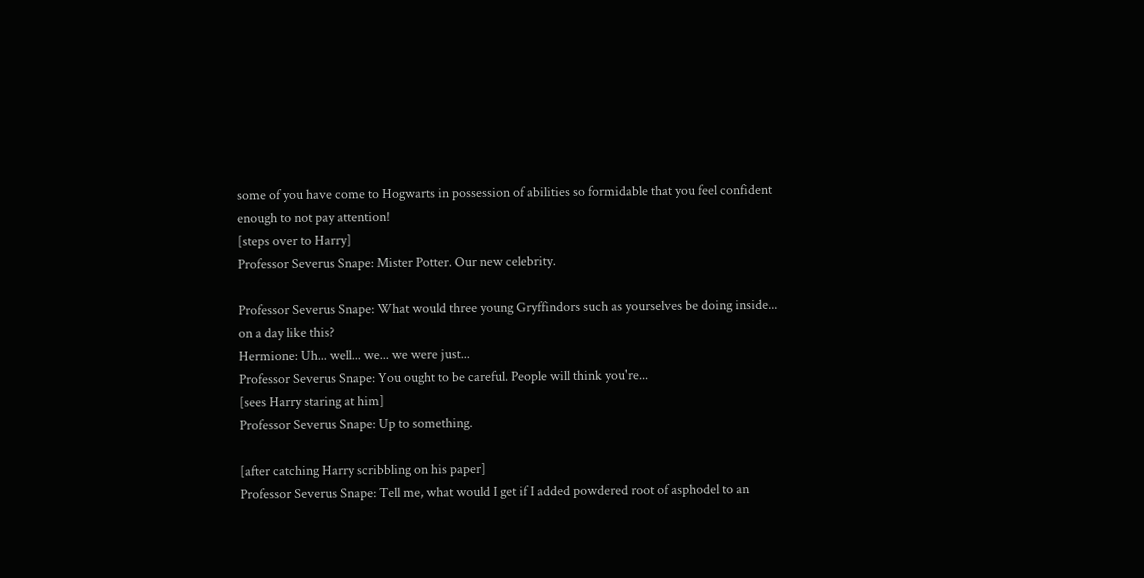some of you have come to Hogwarts in possession of abilities so formidable that you feel confident enough to not pay attention!
[steps over to Harry]
Professor Severus Snape: Mister Potter. Our new celebrity.

Professor Severus Snape: What would three young Gryffindors such as yourselves be doing inside... on a day like this?
Hermione: Uh... well... we... we were just...
Professor Severus Snape: You ought to be careful. People will think you're...
[sees Harry staring at him]
Professor Severus Snape: Up to something.

[after catching Harry scribbling on his paper]
Professor Severus Snape: Tell me, what would I get if I added powdered root of asphodel to an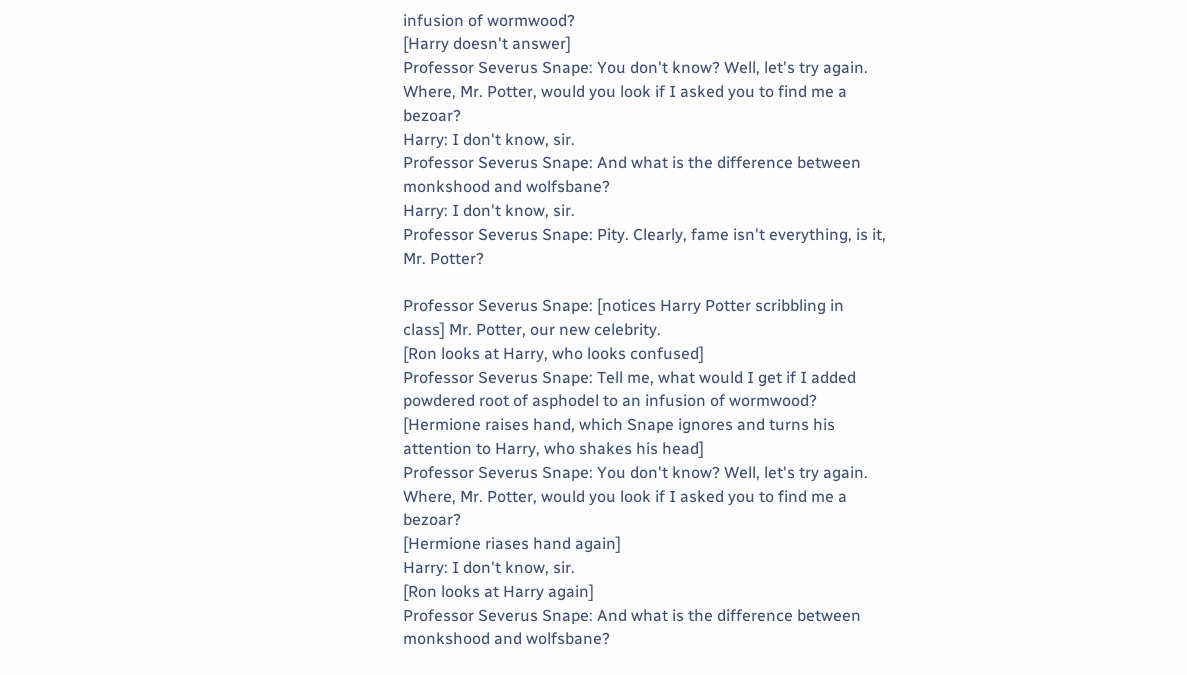infusion of wormwood?
[Harry doesn't answer]
Professor Severus Snape: You don't know? Well, let's try again. Where, Mr. Potter, would you look if I asked you to find me a bezoar?
Harry: I don't know, sir.
Professor Severus Snape: And what is the difference between monkshood and wolfsbane?
Harry: I don't know, sir.
Professor Severus Snape: Pity. Clearly, fame isn't everything, is it, Mr. Potter?

Professor Severus Snape: [notices Harry Potter scribbling in class] Mr. Potter, our new celebrity.
[Ron looks at Harry, who looks confused]
Professor Severus Snape: Tell me, what would I get if I added powdered root of asphodel to an infusion of wormwood?
[Hermione raises hand, which Snape ignores and turns his attention to Harry, who shakes his head]
Professor Severus Snape: You don't know? Well, let's try again. Where, Mr. Potter, would you look if I asked you to find me a bezoar?
[Hermione riases hand again]
Harry: I don't know, sir.
[Ron looks at Harry again]
Professor Severus Snape: And what is the difference between monkshood and wolfsbane?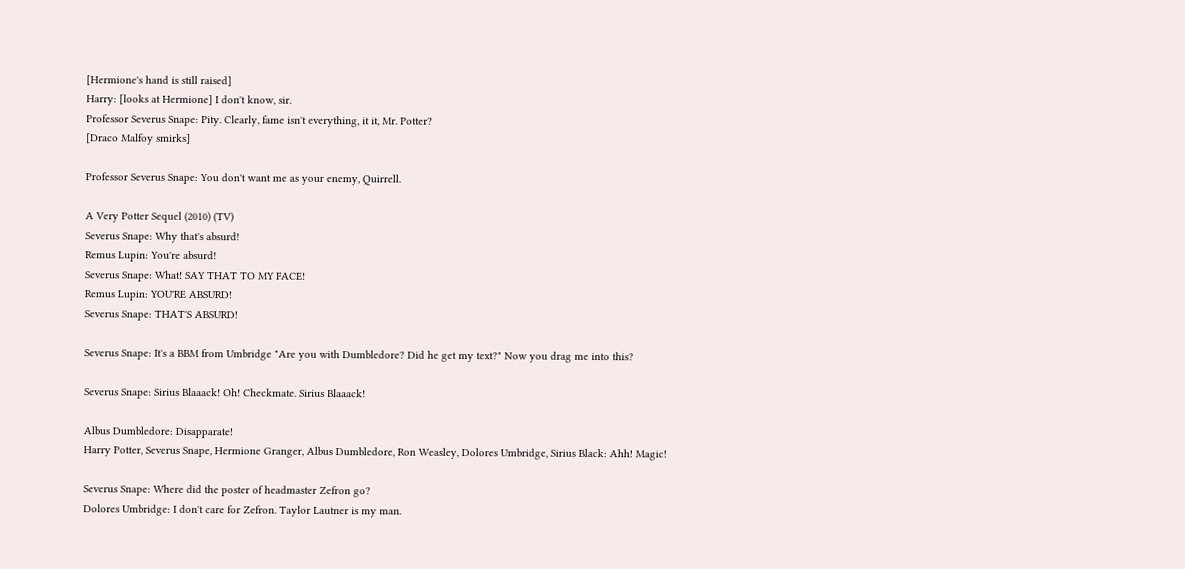[Hermione's hand is still raised]
Harry: [looks at Hermione] I don't know, sir.
Professor Severus Snape: Pity. Clearly, fame isn't everything, it it, Mr. Potter?
[Draco Malfoy smirks]

Professor Severus Snape: You don't want me as your enemy, Quirrell.

A Very Potter Sequel (2010) (TV)
Severus Snape: Why that's absurd!
Remus Lupin: You're absurd!
Severus Snape: What! SAY THAT TO MY FACE!
Remus Lupin: YOU'RE ABSURD!
Severus Snape: THAT'S ABSURD!

Severus Snape: It's a BBM from Umbridge "Are you with Dumbledore? Did he get my text?" Now you drag me into this?

Severus Snape: Sirius Blaaack! Oh! Checkmate. Sirius Blaaack!

Albus Dumbledore: Disapparate!
Harry Potter, Severus Snape, Hermione Granger, Albus Dumbledore, Ron Weasley, Dolores Umbridge, Sirius Black: Ahh! Magic!

Severus Snape: Where did the poster of headmaster Zefron go?
Dolores Umbridge: I don't care for Zefron. Taylor Lautner is my man.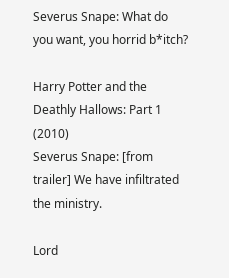Severus Snape: What do you want, you horrid b*itch?

Harry Potter and the Deathly Hallows: Part 1 (2010)
Severus Snape: [from trailer] We have infiltrated the ministry.

Lord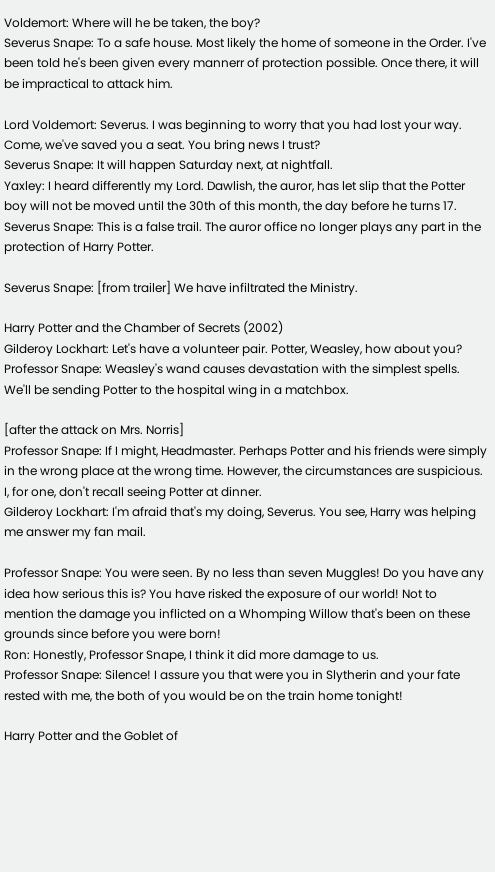Voldemort: Where will he be taken, the boy?
Severus Snape: To a safe house. Most likely the home of someone in the Order. I've been told he's been given every mannerr of protection possible. Once there, it will be impractical to attack him.

Lord Voldemort: Severus. I was beginning to worry that you had lost your way. Come, we've saved you a seat. You bring news I trust?
Severus Snape: It will happen Saturday next, at nightfall.
Yaxley: I heard differently my Lord. Dawlish, the auror, has let slip that the Potter boy will not be moved until the 30th of this month, the day before he turns 17.
Severus Snape: This is a false trail. The auror office no longer plays any part in the protection of Harry Potter.

Severus Snape: [from trailer] We have infiltrated the Ministry.

Harry Potter and the Chamber of Secrets (2002)
Gilderoy Lockhart: Let's have a volunteer pair. Potter, Weasley, how about you?
Professor Snape: Weasley's wand causes devastation with the simplest spells. We'll be sending Potter to the hospital wing in a matchbox.

[after the attack on Mrs. Norris]
Professor Snape: If I might, Headmaster. Perhaps Potter and his friends were simply in the wrong place at the wrong time. However, the circumstances are suspicious. I, for one, don't recall seeing Potter at dinner.
Gilderoy Lockhart: I'm afraid that's my doing, Severus. You see, Harry was helping me answer my fan mail.

Professor Snape: You were seen. By no less than seven Muggles! Do you have any idea how serious this is? You have risked the exposure of our world! Not to mention the damage you inflicted on a Whomping Willow that's been on these grounds since before you were born!
Ron: Honestly, Professor Snape, I think it did more damage to us.
Professor Snape: Silence! I assure you that were you in Slytherin and your fate rested with me, the both of you would be on the train home tonight!

Harry Potter and the Goblet of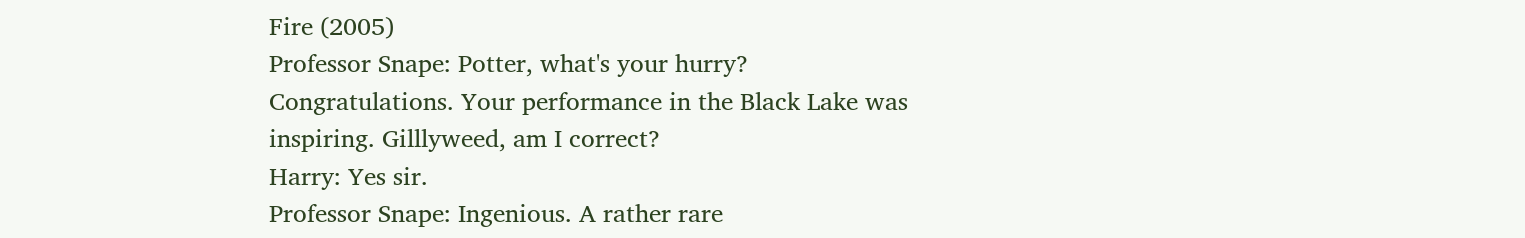Fire (2005)
Professor Snape: Potter, what's your hurry? Congratulations. Your performance in the Black Lake was inspiring. Gilllyweed, am I correct?
Harry: Yes sir.
Professor Snape: Ingenious. A rather rare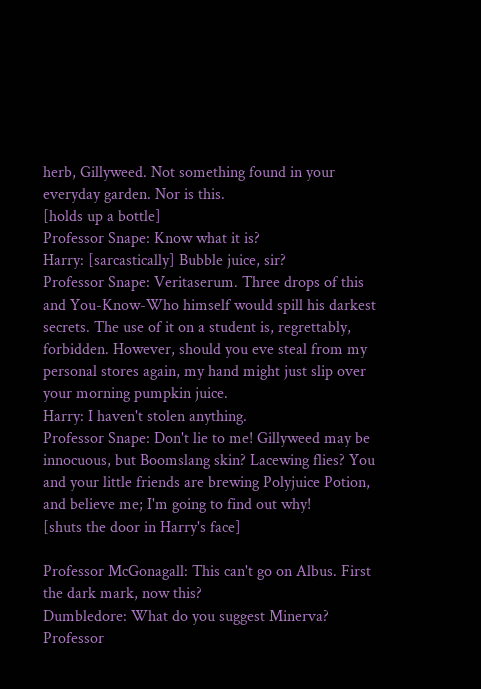herb, Gillyweed. Not something found in your everyday garden. Nor is this.
[holds up a bottle]
Professor Snape: Know what it is?
Harry: [sarcastically] Bubble juice, sir?
Professor Snape: Veritaserum. Three drops of this and You-Know-Who himself would spill his darkest secrets. The use of it on a student is, regrettably, forbidden. However, should you eve steal from my personal stores again, my hand might just slip over your morning pumpkin juice.
Harry: I haven't stolen anything.
Professor Snape: Don't lie to me! Gillyweed may be innocuous, but Boomslang skin? Lacewing flies? You and your little friends are brewing Polyjuice Potion, and believe me; I'm going to find out why!
[shuts the door in Harry's face]

Professor McGonagall: This can't go on Albus. First the dark mark, now this?
Dumbledore: What do you suggest Minerva?
Professor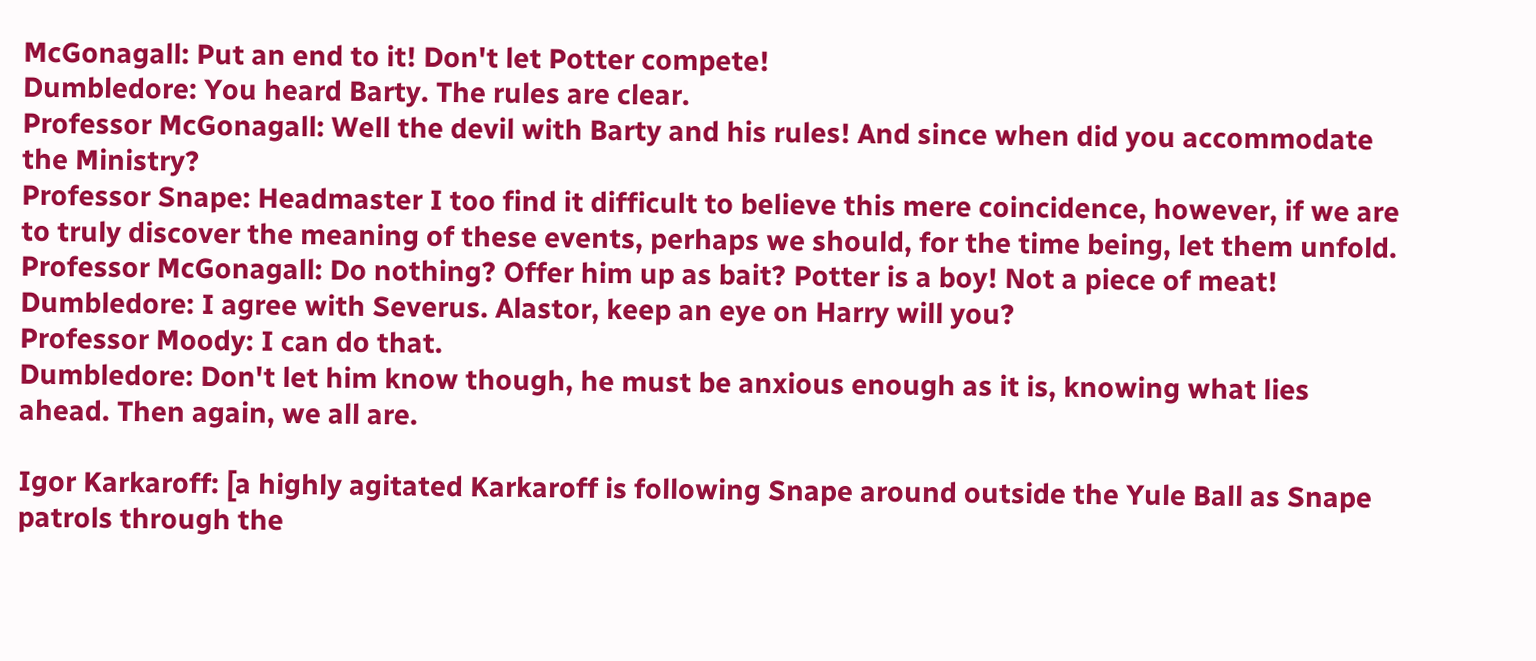McGonagall: Put an end to it! Don't let Potter compete!
Dumbledore: You heard Barty. The rules are clear.
Professor McGonagall: Well the devil with Barty and his rules! And since when did you accommodate the Ministry?
Professor Snape: Headmaster I too find it difficult to believe this mere coincidence, however, if we are to truly discover the meaning of these events, perhaps we should, for the time being, let them unfold.
Professor McGonagall: Do nothing? Offer him up as bait? Potter is a boy! Not a piece of meat!
Dumbledore: I agree with Severus. Alastor, keep an eye on Harry will you?
Professor Moody: I can do that.
Dumbledore: Don't let him know though, he must be anxious enough as it is, knowing what lies ahead. Then again, we all are.

Igor Karkaroff: [a highly agitated Karkaroff is following Snape around outside the Yule Ball as Snape patrols through the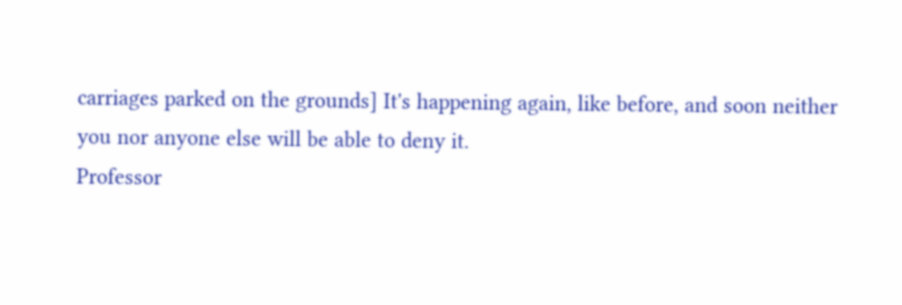carriages parked on the grounds] It's happening again, like before, and soon neither you nor anyone else will be able to deny it.
Professor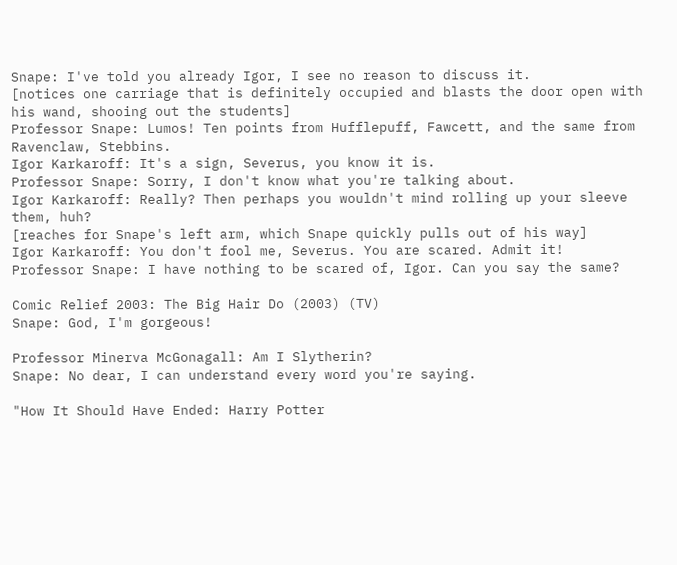Snape: I've told you already Igor, I see no reason to discuss it.
[notices one carriage that is definitely occupied and blasts the door open with his wand, shooing out the students]
Professor Snape: Lumos! Ten points from Hufflepuff, Fawcett, and the same from Ravenclaw, Stebbins.
Igor Karkaroff: It's a sign, Severus, you know it is.
Professor Snape: Sorry, I don't know what you're talking about.
Igor Karkaroff: Really? Then perhaps you wouldn't mind rolling up your sleeve them, huh?
[reaches for Snape's left arm, which Snape quickly pulls out of his way]
Igor Karkaroff: You don't fool me, Severus. You are scared. Admit it!
Professor Snape: I have nothing to be scared of, Igor. Can you say the same?

Comic Relief 2003: The Big Hair Do (2003) (TV)
Snape: God, I'm gorgeous!

Professor Minerva McGonagall: Am I Slytherin?
Snape: No dear, I can understand every word you're saying.

"How It Should Have Ended: Harry Potter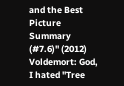and the Best Picture Summary (#7.6)" (2012)
Voldemort: God, I hated "Tree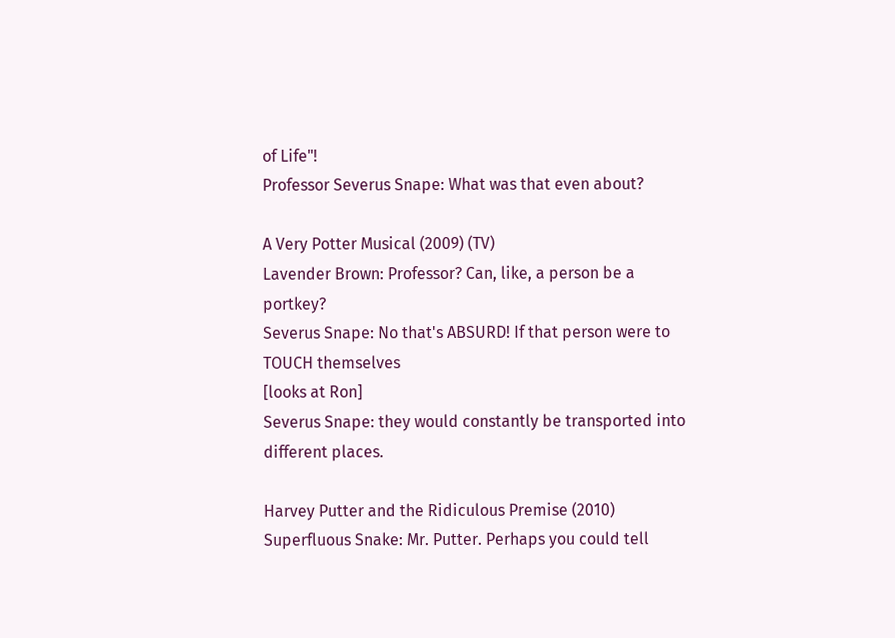of Life"!
Professor Severus Snape: What was that even about?

A Very Potter Musical (2009) (TV)
Lavender Brown: Professor? Can, like, a person be a portkey?
Severus Snape: No that's ABSURD! If that person were to TOUCH themselves
[looks at Ron]
Severus Snape: they would constantly be transported into different places.

Harvey Putter and the Ridiculous Premise (2010)
Superfluous Snake: Mr. Putter. Perhaps you could tell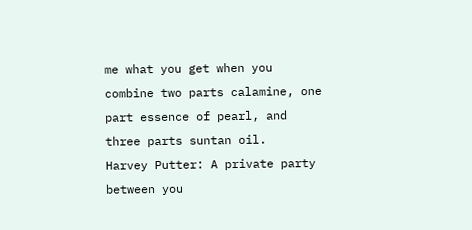me what you get when you combine two parts calamine, one part essence of pearl, and three parts suntan oil.
Harvey Putter: A private party between you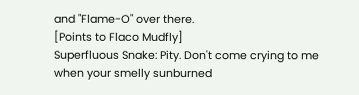and "Flame-O" over there.
[Points to Flaco Mudfly]
Superfluous Snake: Pity. Don't come crying to me when your smelly sunburned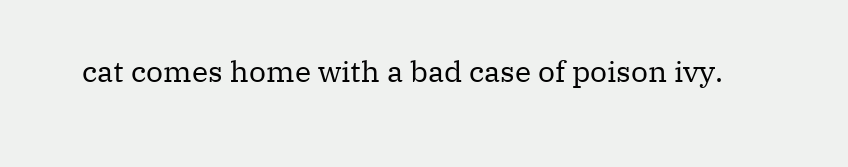cat comes home with a bad case of poison ivy.